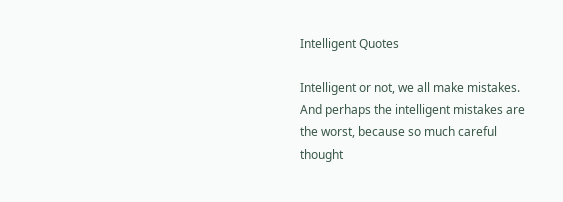Intelligent Quotes

Intelligent or not, we all make mistakes. And perhaps the intelligent mistakes are the worst, because so much careful thought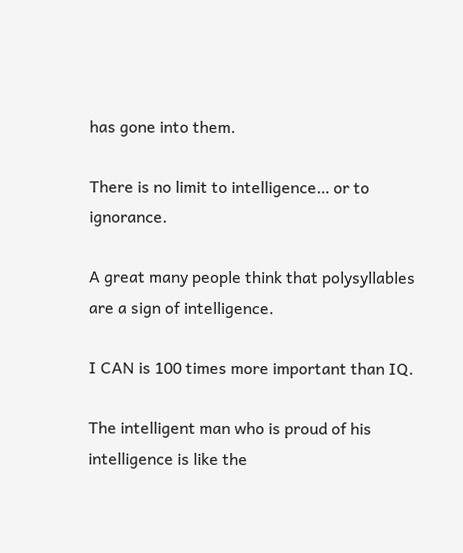has gone into them.

There is no limit to intelligence… or to ignorance.

A great many people think that polysyllables are a sign of intelligence.

I CAN is 100 times more important than IQ.

The intelligent man who is proud of his intelligence is like the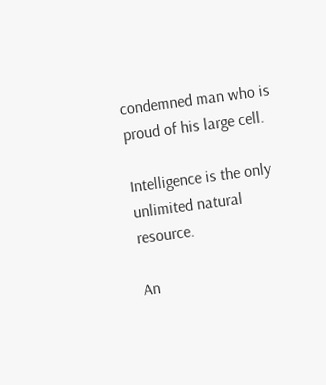condemned man who is proud of his large cell.

Intelligence is the only unlimited natural resource.

An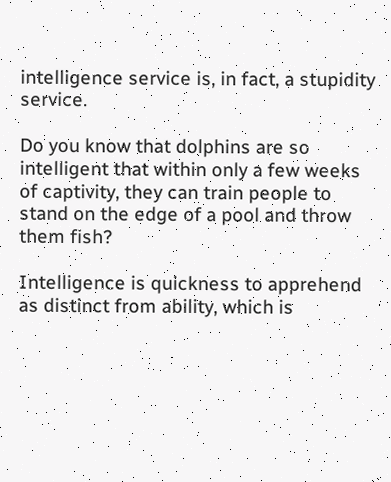intelligence service is, in fact, a stupidity service.

Do you know that dolphins are so intelligent that within only a few weeks of captivity, they can train people to stand on the edge of a pool and throw them fish?

Intelligence is quickness to apprehend as distinct from ability, which is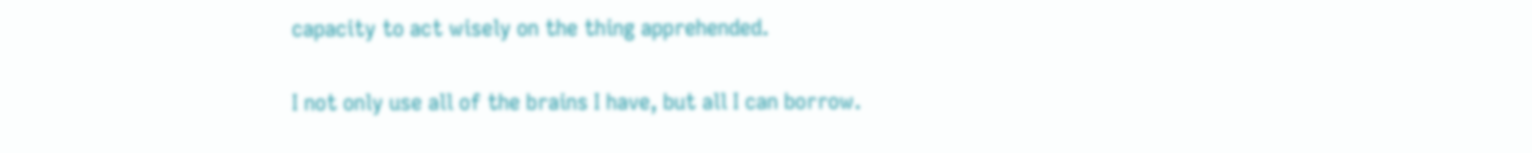capacity to act wisely on the thing apprehended.

I not only use all of the brains I have, but all I can borrow.